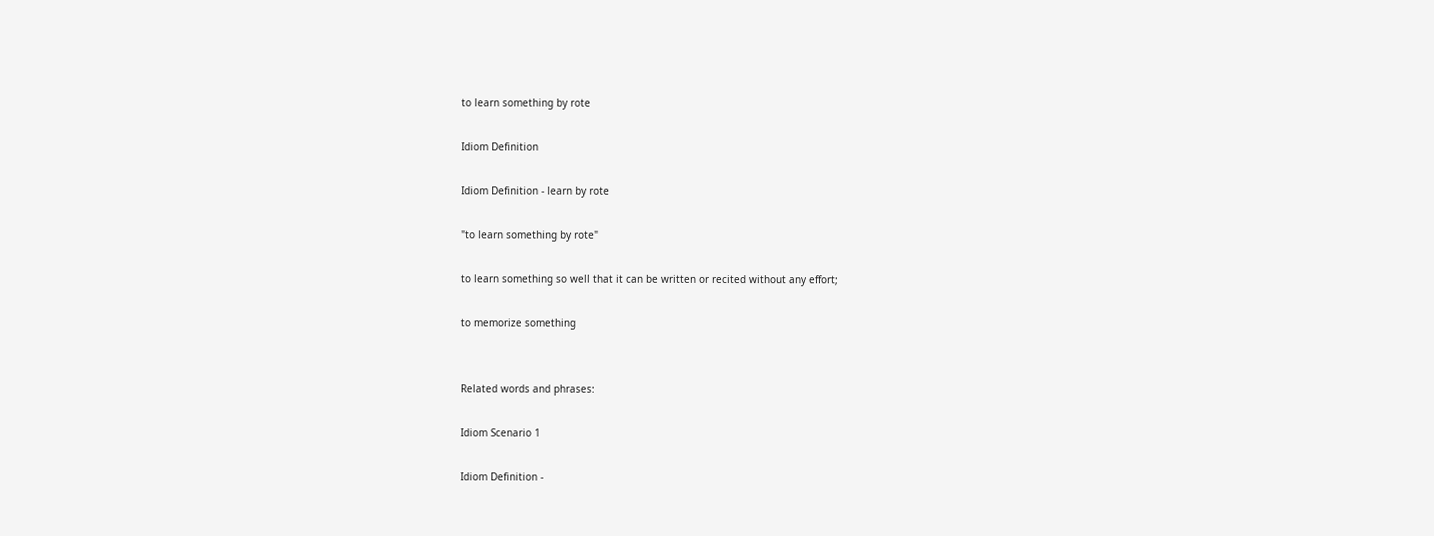to learn something by rote

Idiom Definition

Idiom Definition - learn by rote

"to learn something by rote"

to learn something so well that it can be written or recited without any effort;

to memorize something


Related words and phrases:

Idiom Scenario 1

Idiom Definition -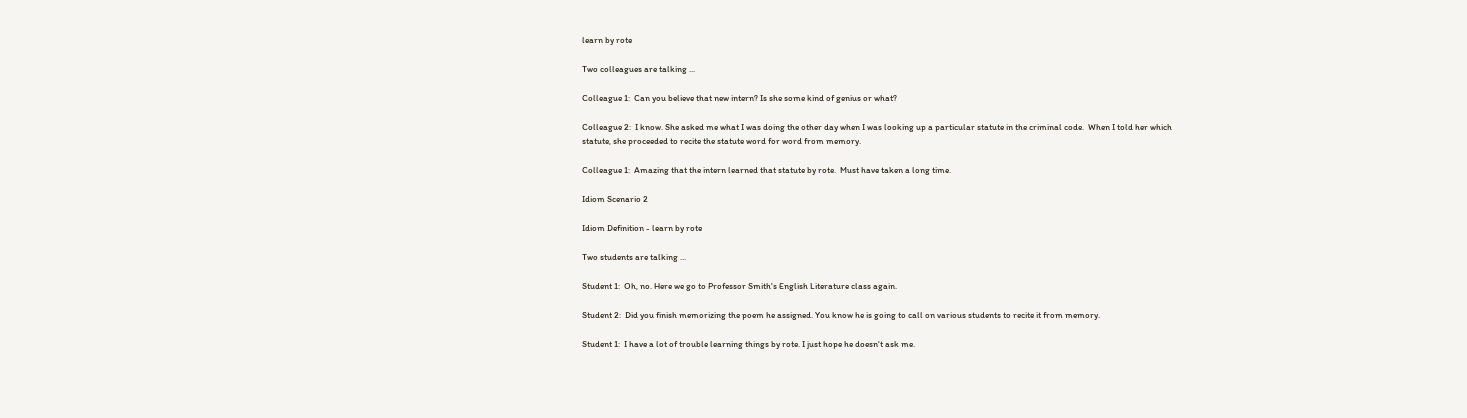learn by rote

Two colleagues are talking ...

Colleague 1:  Can you believe that new intern? Is she some kind of genius or what?

Colleague 2:  I know. She asked me what I was doing the other day when I was looking up a particular statute in the criminal code.  When I told her which statute, she proceeded to recite the statute word for word from memory.

Colleague 1:  Amazing that the intern learned that statute by rote.  Must have taken a long time.

Idiom Scenario 2

Idiom Definition - learn by rote

Two students are talking ...

Student 1:  Oh, no. Here we go to Professor Smith's English Literature class again.

Student 2:  Did you finish memorizing the poem he assigned. You know he is going to call on various students to recite it from memory.

Student 1:  I have a lot of trouble learning things by rote. I just hope he doesn't ask me.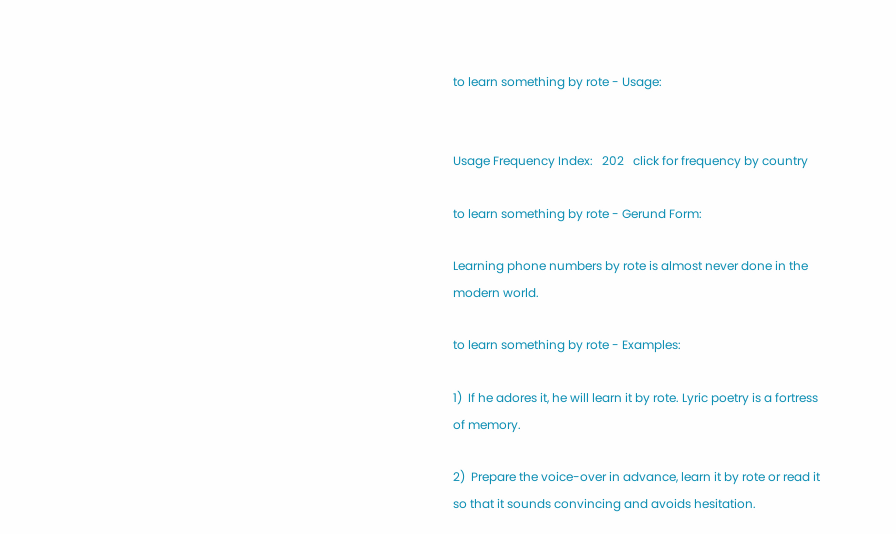to learn something by rote - Usage:


Usage Frequency Index:   202   click for frequency by country

to learn something by rote - Gerund Form:

Learning phone numbers by rote is almost never done in the modern world.

to learn something by rote - Examples:

1)  If he adores it, he will learn it by rote. Lyric poetry is a fortress of memory.

2)  Prepare the voice-over in advance, learn it by rote or read it so that it sounds convincing and avoids hesitation.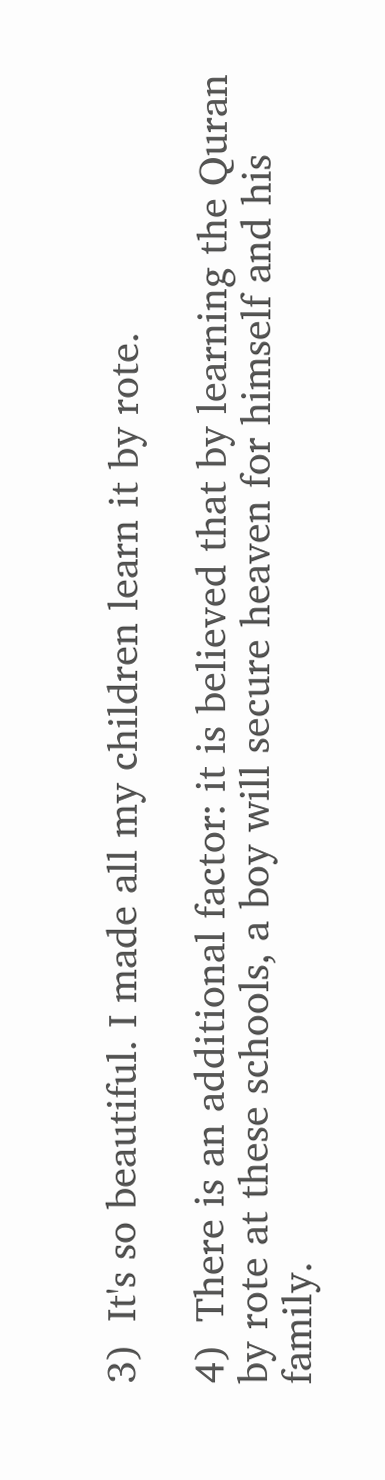3)  It's so beautiful. I made all my children learn it by rote.

4)  There is an additional factor: it is believed that by learning the Quran by rote at these schools, a boy will secure heaven for himself and his family.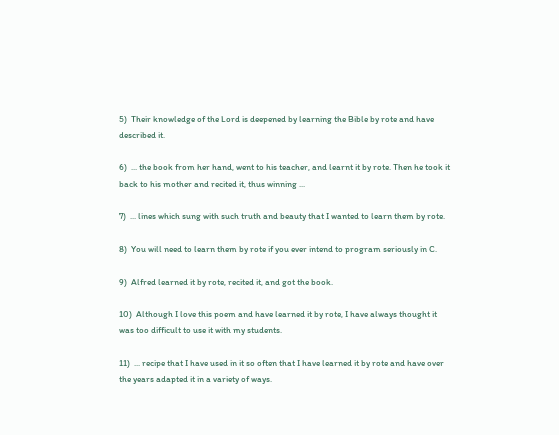5)  Their knowledge of the Lord is deepened by learning the Bible by rote and have described it.

6)  ... the book from her hand, went to his teacher, and learnt it by rote. Then he took it back to his mother and recited it, thus winning ...

7)  ... lines which sung with such truth and beauty that I wanted to learn them by rote.

8)  You will need to learn them by rote if you ever intend to program seriously in C.

9)  Alfred learned it by rote, recited it, and got the book.

10)  Although I love this poem and have learned it by rote, I have always thought it was too difficult to use it with my students.

11)  ... recipe that I have used in it so often that I have learned it by rote and have over the years adapted it in a variety of ways.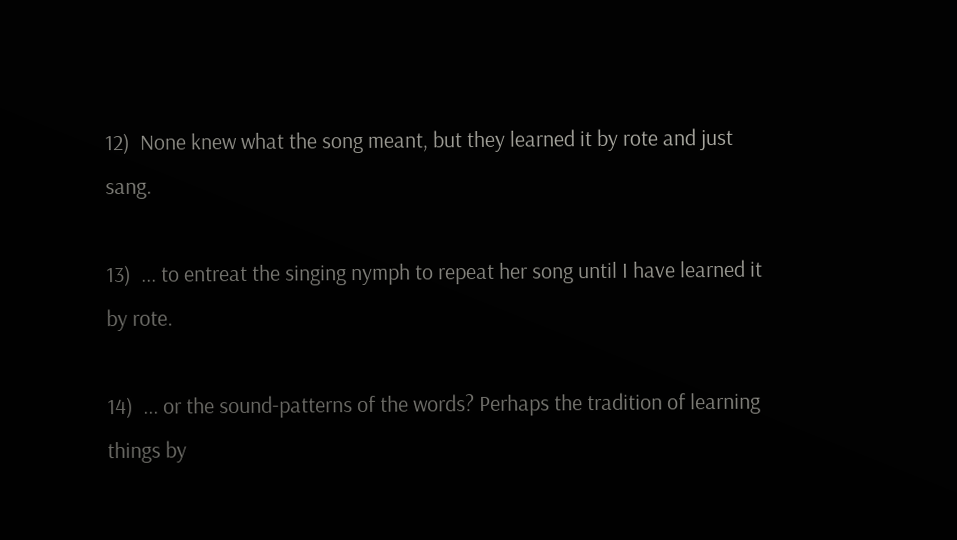12)  None knew what the song meant, but they learned it by rote and just sang.

13)  ... to entreat the singing nymph to repeat her song until I have learned it by rote.

14)  ... or the sound-patterns of the words? Perhaps the tradition of learning things by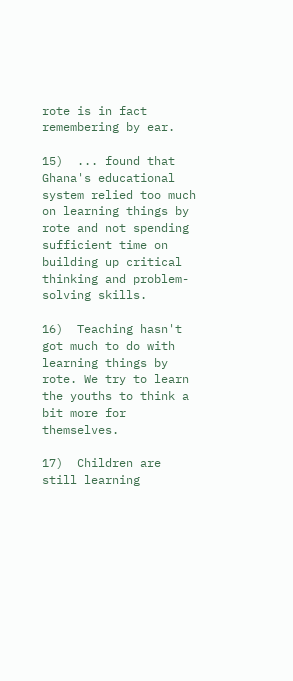rote is in fact remembering by ear.

15)  ... found that Ghana's educational system relied too much on learning things by rote and not spending sufficient time on building up critical thinking and problem-solving skills.

16)  Teaching hasn't got much to do with learning things by rote. We try to learn the youths to think a bit more for themselves.

17)  Children are still learning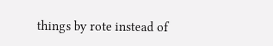things by rote instead of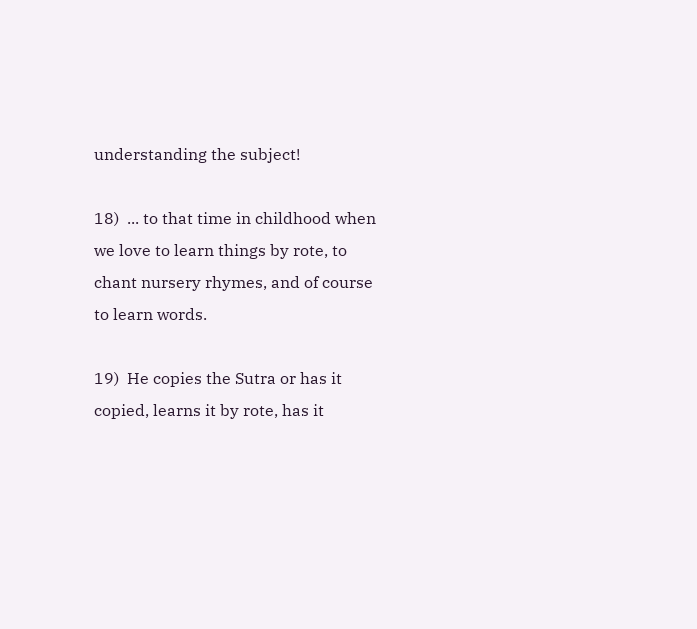understanding the subject!

18)  ... to that time in childhood when we love to learn things by rote, to chant nursery rhymes, and of course to learn words.

19)  He copies the Sutra or has it copied, learns it by rote, has it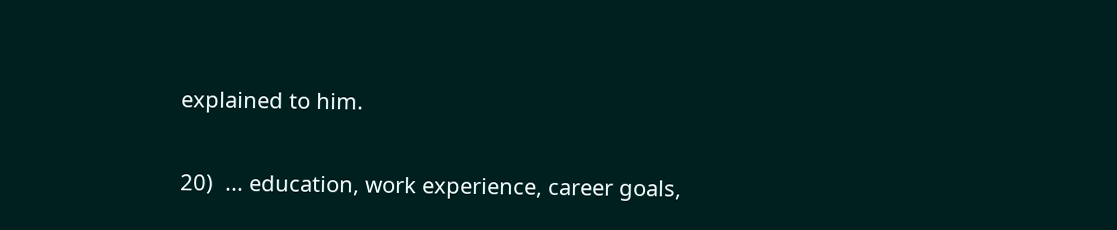explained to him.

20)  ... education, work experience, career goals,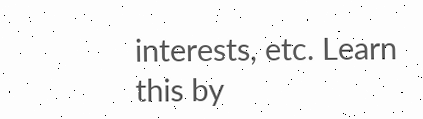interests, etc. Learn this by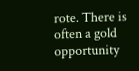rote. There is often a gold opportunity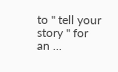to " tell your story " for an ...